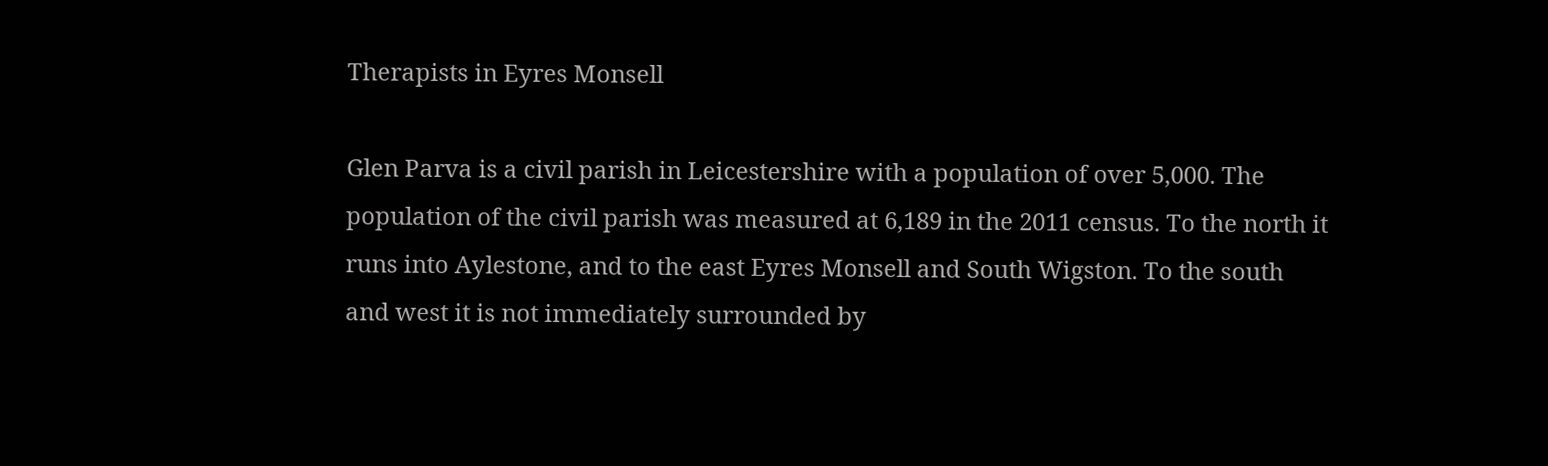Therapists in Eyres Monsell

Glen Parva is a civil parish in Leicestershire with a population of over 5,000. The population of the civil parish was measured at 6,189 in the 2011 census. To the north it runs into Aylestone, and to the east Eyres Monsell and South Wigston. To the south and west it is not immediately surrounded by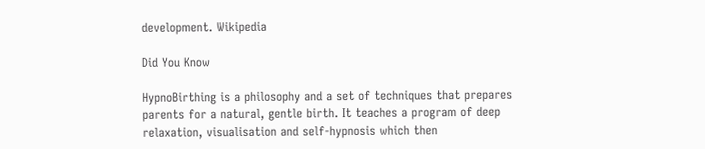development. Wikipedia

Did You Know

HypnoBirthing is a philosophy and a set of techniques that prepares parents for a natural, gentle birth. It teaches a program of deep relaxation, visualisation and self-hypnosis which then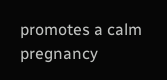promotes a calm pregnancy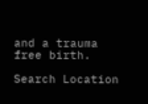and a trauma free birth.

Search Location